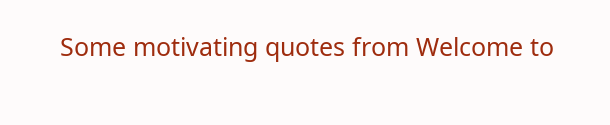Some motivating quotes from Welcome to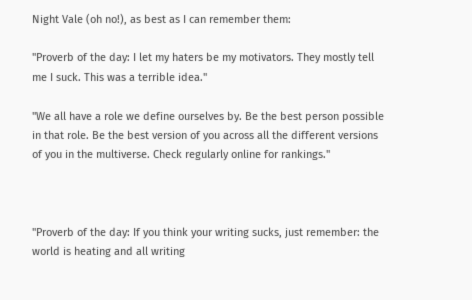Night Vale (oh no!), as best as I can remember them:

"Proverb of the day: I let my haters be my motivators. They mostly tell me I suck. This was a terrible idea."

"We all have a role we define ourselves by. Be the best person possible in that role. Be the best version of you across all the different versions of you in the multiverse. Check regularly online for rankings."



"Proverb of the day: If you think your writing sucks, just remember: the world is heating and all writing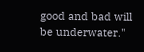good and bad will be underwater."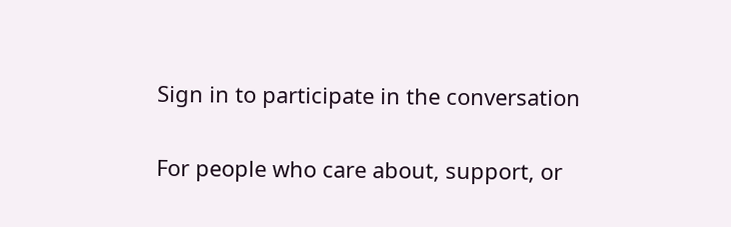Sign in to participate in the conversation

For people who care about, support, or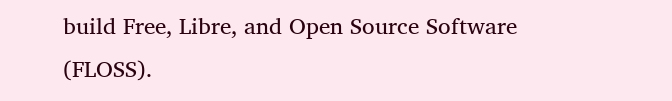build Free, Libre, and Open Source Software (FLOSS).